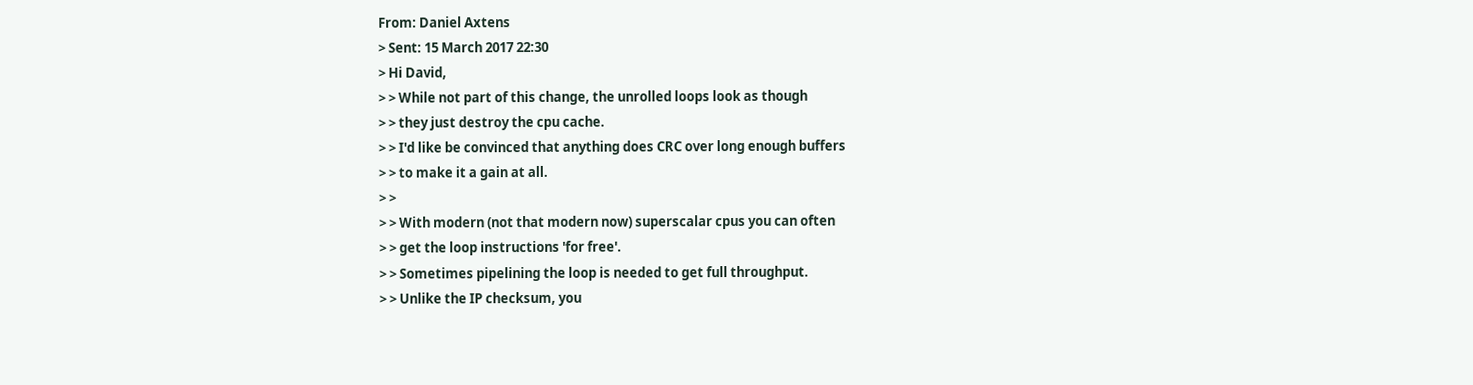From: Daniel Axtens
> Sent: 15 March 2017 22:30
> Hi David,
> > While not part of this change, the unrolled loops look as though
> > they just destroy the cpu cache.
> > I'd like be convinced that anything does CRC over long enough buffers
> > to make it a gain at all.
> >
> > With modern (not that modern now) superscalar cpus you can often
> > get the loop instructions 'for free'.
> > Sometimes pipelining the loop is needed to get full throughput.
> > Unlike the IP checksum, you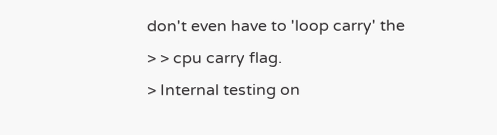don't even have to 'loop carry' the
> > cpu carry flag.
> Internal testing on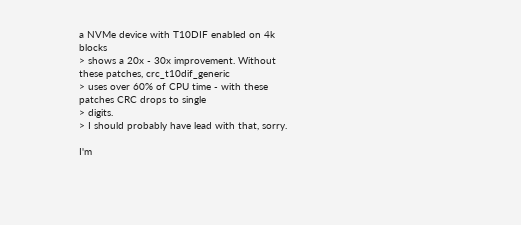a NVMe device with T10DIF enabled on 4k blocks
> shows a 20x - 30x improvement. Without these patches, crc_t10dif_generic
> uses over 60% of CPU time - with these patches CRC drops to single
> digits.
> I should probably have lead with that, sorry.

I'm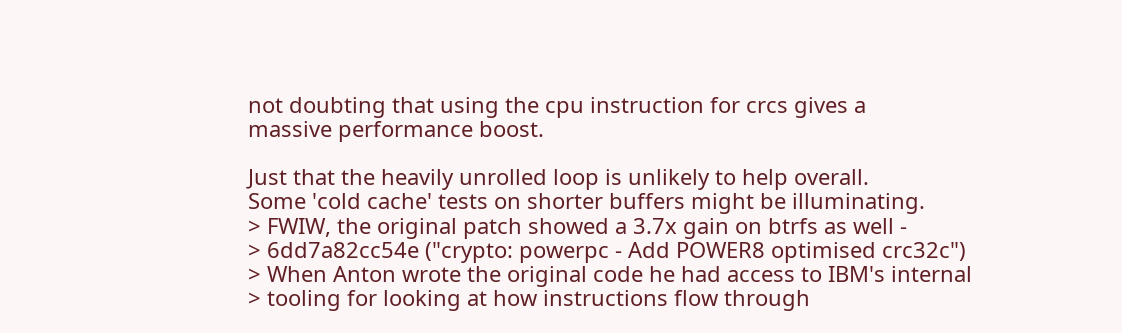not doubting that using the cpu instruction for crcs gives a
massive performance boost.

Just that the heavily unrolled loop is unlikely to help overall.
Some 'cold cache' tests on shorter buffers might be illuminating.
> FWIW, the original patch showed a 3.7x gain on btrfs as well -
> 6dd7a82cc54e ("crypto: powerpc - Add POWER8 optimised crc32c")
> When Anton wrote the original code he had access to IBM's internal
> tooling for looking at how instructions flow through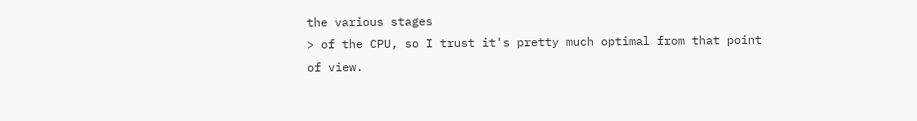the various stages
> of the CPU, so I trust it's pretty much optimal from that point of view.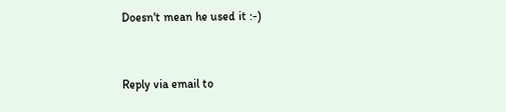Doesn't mean he used it :-)


Reply via email to